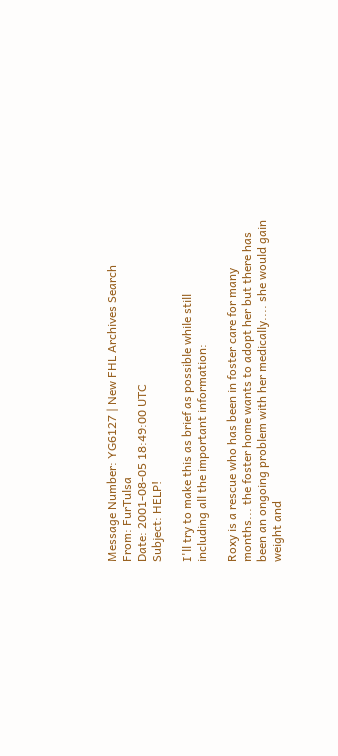Message Number: YG6127 | New FHL Archives Search
From: FurTulsa
Date: 2001-08-05 18:49:00 UTC
Subject: HELP!

I'll try to make this as brief as possible while still
including all the important information:

Roxy is a rescue who has been in foster care for many
months... the foster home wants to adopt her but there has
been an ongoing problem with her medically.... she would gain
weight and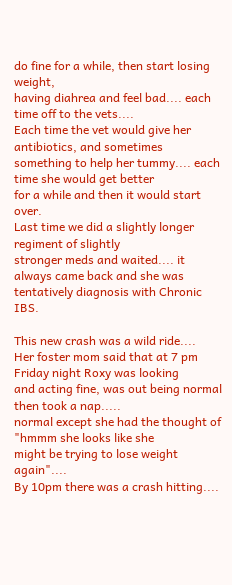do fine for a while, then start losing weight,
having diahrea and feel bad.... each time off to the vets....
Each time the vet would give her antibiotics, and sometimes
something to help her tummy.... each time she would get better
for a while and then it would start over.
Last time we did a slightly longer regiment of slightly
stronger meds and waited.... it always came back and she was
tentatively diagnosis with Chronic IBS.

This new crash was a wild ride....
Her foster mom said that at 7 pm Friday night Roxy was looking
and acting fine, was out being normal then took a nap.....
normal except she had the thought of "hmmm she looks like she
might be trying to lose weight again"....
By 10pm there was a crash hitting....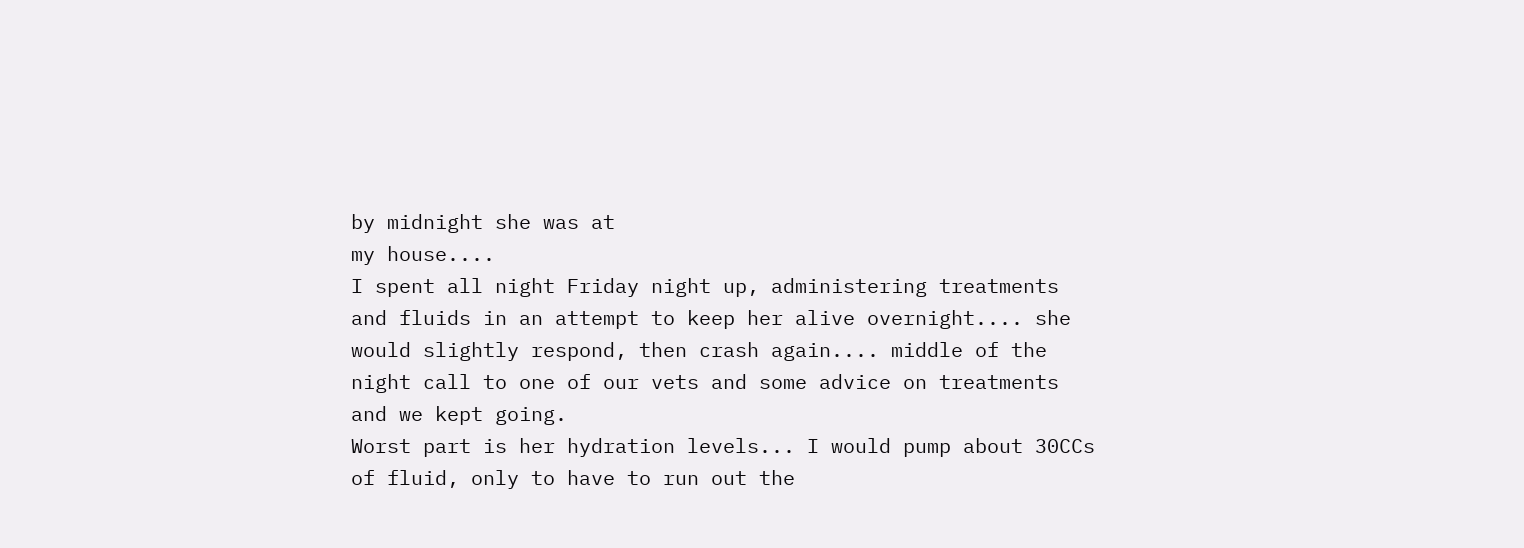by midnight she was at
my house....
I spent all night Friday night up, administering treatments
and fluids in an attempt to keep her alive overnight.... she
would slightly respond, then crash again.... middle of the
night call to one of our vets and some advice on treatments
and we kept going.
Worst part is her hydration levels... I would pump about 30CCs
of fluid, only to have to run out the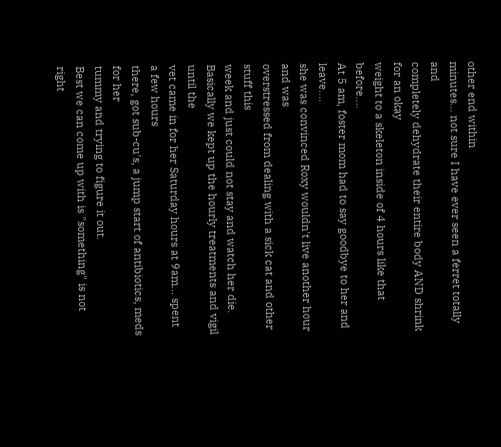other end within
minutes... not sure I have ever seen a ferret totally and
completely dehydrate their entire body AND shrink for an okay
weight to a skeleton inside of 4 hours like that before....
At 5 am, foster mom had to say goodbye to her and leave....
she was convinced Roxy wouldn't live another hour and was
overstressed from dealing with a sick cat and other stuff this
week and just could not stay and watch her die.
Basically we kept up the hourly treatments and vigil until the
vet came in for her Saturday hours at 9am... spent a few hours
there, got sub-cu's, a jump start of antibiotics, meds for her
tummy and trying to figure it out.
Best we can come up with is "something" is not right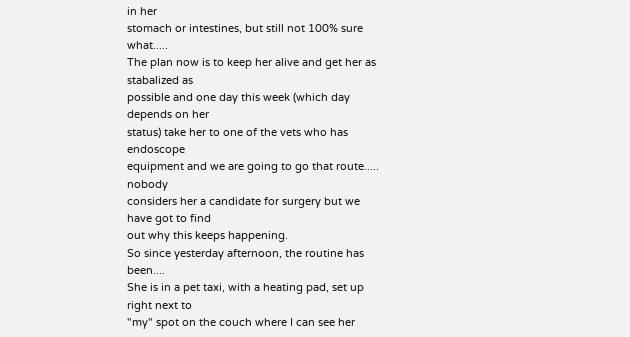in her
stomach or intestines, but still not 100% sure what.....
The plan now is to keep her alive and get her as stabalized as
possible and one day this week (which day depends on her
status) take her to one of the vets who has endoscope
equipment and we are going to go that route..... nobody
considers her a candidate for surgery but we have got to find
out why this keeps happening.
So since yesterday afternoon, the routine has been....
She is in a pet taxi, with a heating pad, set up right next to
"my" spot on the couch where I can see her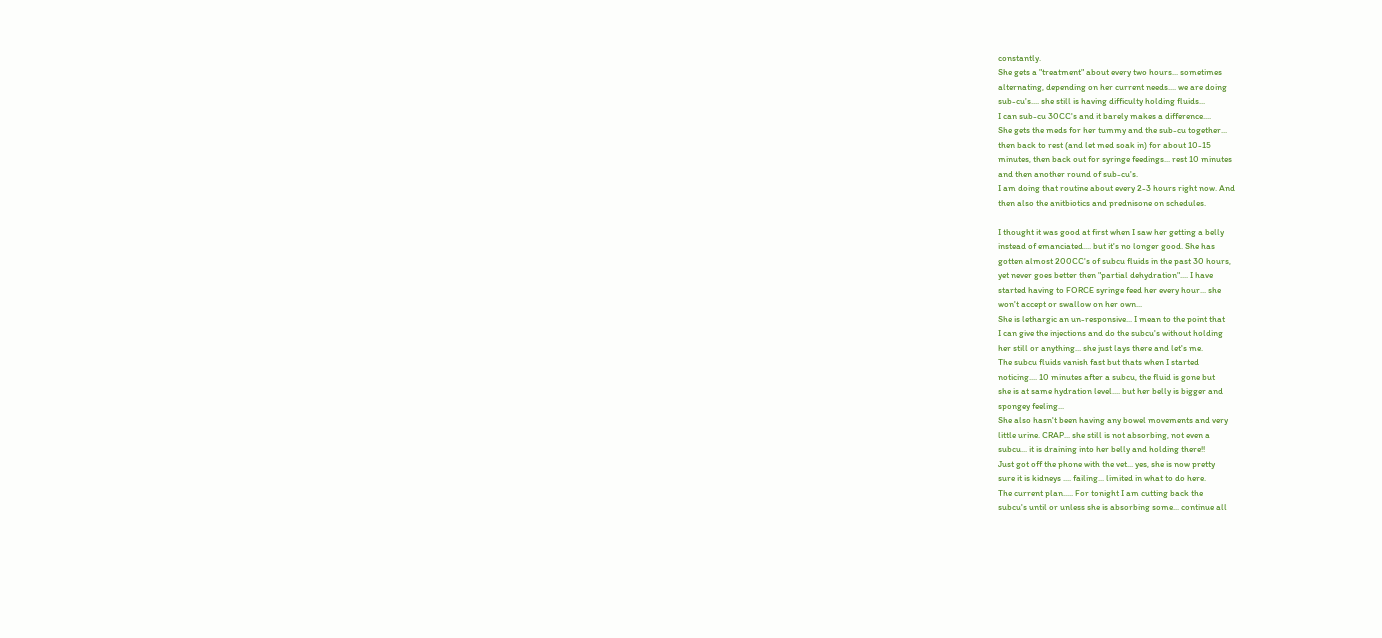constantly.
She gets a "treatment" about every two hours... sometimes
alternating, depending on her current needs.... we are doing
sub-cu's.... she still is having difficulty holding fluids...
I can sub-cu 30CC's and it barely makes a difference....
She gets the meds for her tummy and the sub-cu together...
then back to rest (and let med soak in) for about 10-15
minutes, then back out for syringe feedings... rest 10 minutes
and then another round of sub-cu's.
I am doing that routine about every 2-3 hours right now. And
then also the anitbiotics and prednisone on schedules.

I thought it was good at first when I saw her getting a belly
instead of emanciated.... but it's no longer good. She has
gotten almost 200CC's of subcu fluids in the past 30 hours,
yet never goes better then "partial dehydration".... I have
started having to FORCE syringe feed her every hour... she
won't accept or swallow on her own...
She is lethargic an un-responsive... I mean to the point that
I can give the injections and do the subcu's without holding
her still or anything... she just lays there and let's me.
The subcu fluids vanish fast but thats when I started
noticing.... 10 minutes after a subcu, the fluid is gone but
she is at same hydration level.... but her belly is bigger and
spongey feeling...
She also hasn't been having any bowel movements and very
little urine. CRAP... she still is not absorbing, not even a
subcu... it is draining into her belly and holding there!!
Just got off the phone with the vet... yes, she is now pretty
sure it is kidneys .... failing... limited in what to do here.
The current plan..... For tonight I am cutting back the
subcu's until or unless she is absorbing some... continue all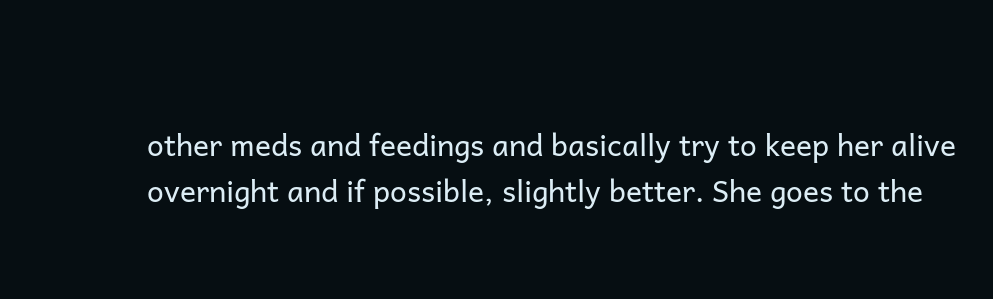other meds and feedings and basically try to keep her alive
overnight and if possible, slightly better. She goes to the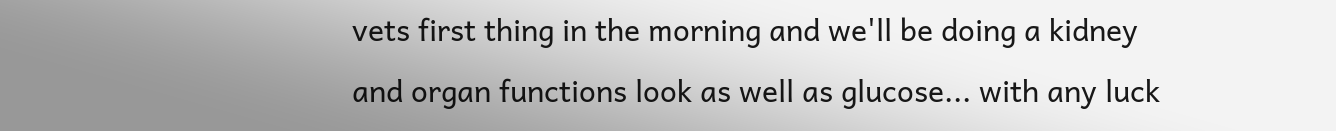vets first thing in the morning and we'll be doing a kidney
and organ functions look as well as glucose... with any luck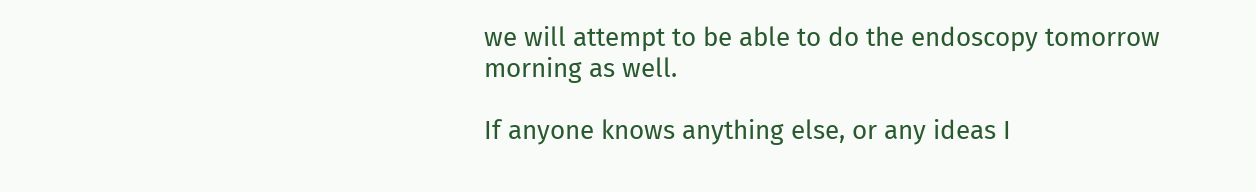we will attempt to be able to do the endoscopy tomorrow
morning as well.

If anyone knows anything else, or any ideas I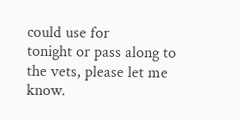could use for
tonight or pass along to the vets, please let me know.